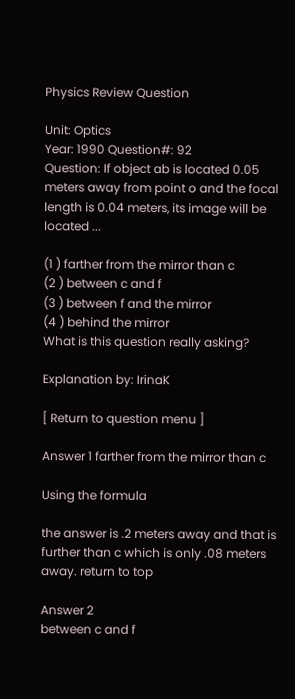Physics Review Question

Unit: Optics
Year: 1990 Question#: 92
Question: If object ab is located 0.05 meters away from point o and the focal length is 0.04 meters, its image will be located ...

(1 ) farther from the mirror than c
(2 ) between c and f
(3 ) between f and the mirror
(4 ) behind the mirror
What is this question really asking?

Explanation by: IrinaK

[ Return to question menu ]

Answer 1 farther from the mirror than c

Using the formula

the answer is .2 meters away and that is further than c which is only .08 meters away. return to top

Answer 2
between c and f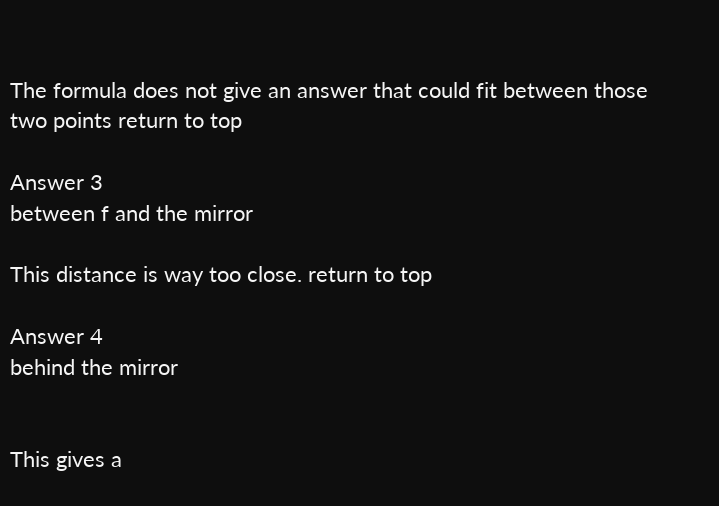The formula does not give an answer that could fit between those two points return to top

Answer 3
between f and the mirror

This distance is way too close. return to top

Answer 4
behind the mirror


This gives a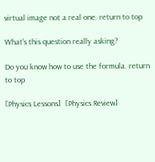virtual image not a real one. return to top

What's this question really asking?

Do you know how to use the formula. return to top

[Physics Lessons]  [Physics Review]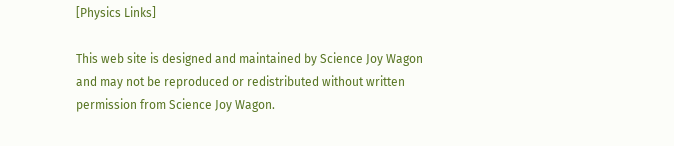[Physics Links]

This web site is designed and maintained by Science Joy Wagon and may not be reproduced or redistributed without written permission from Science Joy Wagon.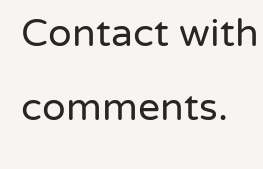Contact with comments.